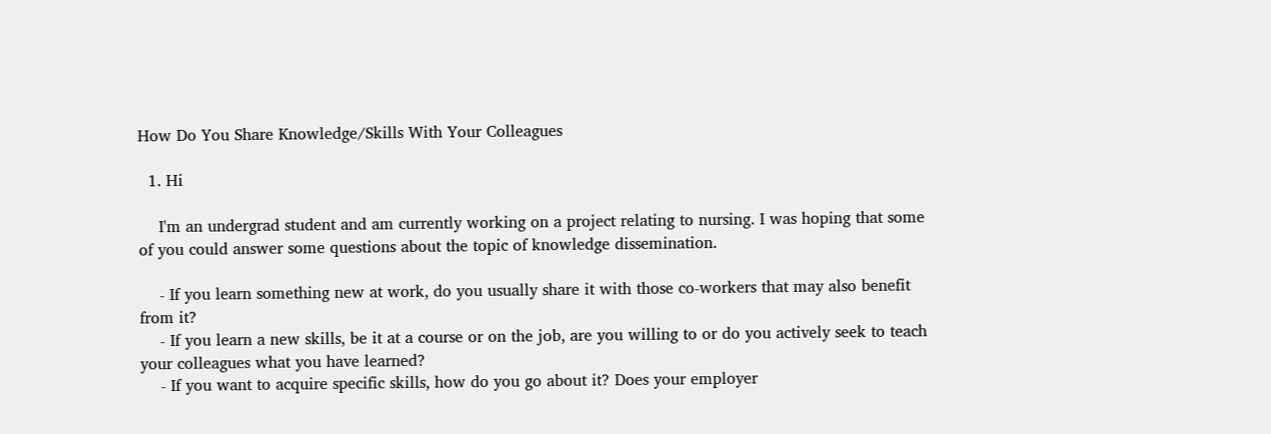How Do You Share Knowledge/Skills With Your Colleagues

  1. Hi

    I'm an undergrad student and am currently working on a project relating to nursing. I was hoping that some of you could answer some questions about the topic of knowledge dissemination.

    - If you learn something new at work, do you usually share it with those co-workers that may also benefit from it?
    - If you learn a new skills, be it at a course or on the job, are you willing to or do you actively seek to teach your colleagues what you have learned?
    - If you want to acquire specific skills, how do you go about it? Does your employer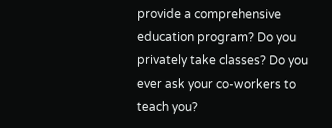provide a comprehensive education program? Do you privately take classes? Do you ever ask your co-workers to teach you?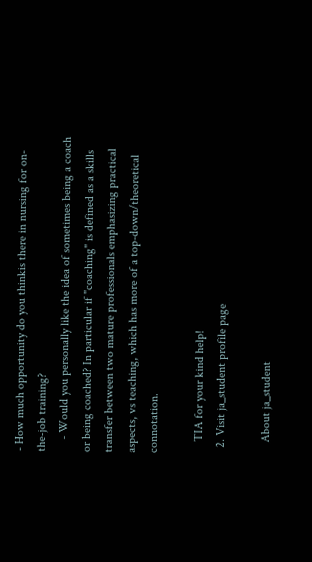- How much opportunity do you thinkis there in nursing for on-the-job training?
    - Would you personally like the idea of sometimes being a coach or being coached? In particular if "coaching" is defined as a skills transfer between two mature professionals emphasizing practical aspects, vs teaching, which has more of a top-down/theoretical connotation.

    TIA for your kind help!
  2. Visit ja_student profile page

    About ja_student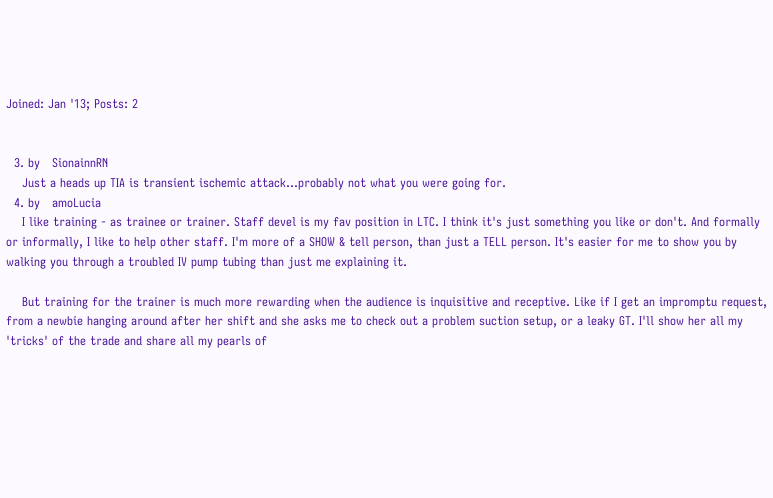Joined: Jan '13; Posts: 2


  3. by   SionainnRN
    Just a heads up TIA is transient ischemic attack...probably not what you were going for.
  4. by   amoLucia
    I like training - as trainee or trainer. Staff devel is my fav position in LTC. I think it's just something you like or don't. And formally or informally, I like to help other staff. I'm more of a SHOW & tell person, than just a TELL person. It's easier for me to show you by walking you through a troubled IV pump tubing than just me explaining it.

    But training for the trainer is much more rewarding when the audience is inquisitive and receptive. Like if I get an impromptu request, from a newbie hanging around after her shift and she asks me to check out a problem suction setup, or a leaky GT. I'll show her all my 'tricks' of the trade and share all my pearls of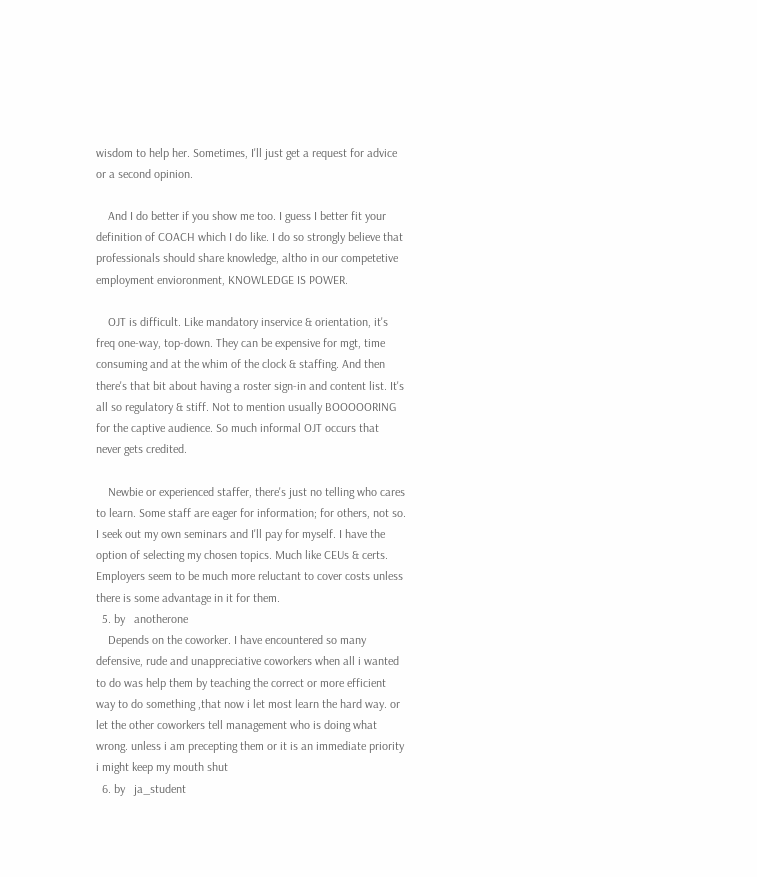wisdom to help her. Sometimes, I'll just get a request for advice or a second opinion.

    And I do better if you show me too. I guess I better fit your definition of COACH which I do like. I do so strongly believe that professionals should share knowledge, altho in our competetive employment envioronment, KNOWLEDGE IS POWER.

    OJT is difficult. Like mandatory inservice & orientation, it's freq one-way, top-down. They can be expensive for mgt, time consuming and at the whim of the clock & staffing. And then there's that bit about having a roster sign-in and content list. It's all so regulatory & stiff. Not to mention usually BOOOOORING for the captive audience. So much informal OJT occurs that never gets credited.

    Newbie or experienced staffer, there's just no telling who cares to learn. Some staff are eager for information; for others, not so. I seek out my own seminars and I'll pay for myself. I have the option of selecting my chosen topics. Much like CEUs & certs. Employers seem to be much more reluctant to cover costs unless there is some advantage in it for them.
  5. by   anotherone
    Depends on the coworker. I have encountered so many defensive, rude and unappreciative coworkers when all i wanted to do was help them by teaching the correct or more efficient way to do something ,that now i let most learn the hard way. or let the other coworkers tell management who is doing what wrong. unless i am precepting them or it is an immediate priority i might keep my mouth shut
  6. by   ja_student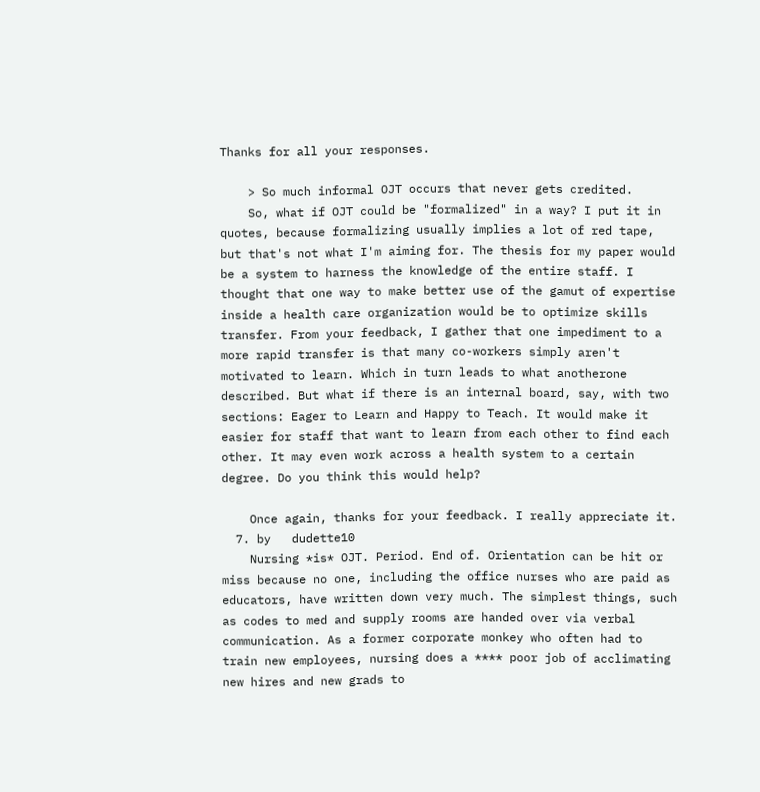Thanks for all your responses.

    > So much informal OJT occurs that never gets credited.
    So, what if OJT could be "formalized" in a way? I put it in quotes, because formalizing usually implies a lot of red tape, but that's not what I'm aiming for. The thesis for my paper would be a system to harness the knowledge of the entire staff. I thought that one way to make better use of the gamut of expertise inside a health care organization would be to optimize skills transfer. From your feedback, I gather that one impediment to a more rapid transfer is that many co-workers simply aren't motivated to learn. Which in turn leads to what anotherone described. But what if there is an internal board, say, with two sections: Eager to Learn and Happy to Teach. It would make it easier for staff that want to learn from each other to find each other. It may even work across a health system to a certain degree. Do you think this would help?

    Once again, thanks for your feedback. I really appreciate it.
  7. by   dudette10
    Nursing *is* OJT. Period. End of. Orientation can be hit or miss because no one, including the office nurses who are paid as educators, have written down very much. The simplest things, such as codes to med and supply rooms are handed over via verbal communication. As a former corporate monkey who often had to train new employees, nursing does a **** poor job of acclimating new hires and new grads to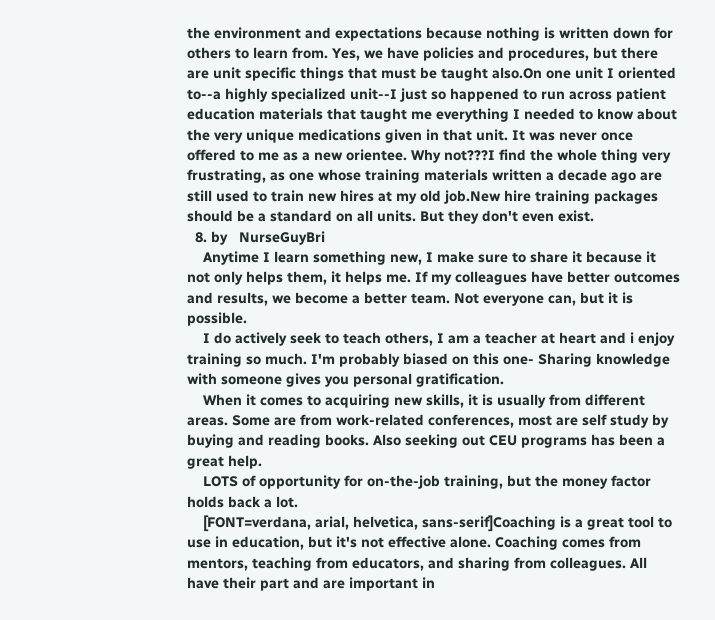the environment and expectations because nothing is written down for others to learn from. Yes, we have policies and procedures, but there are unit specific things that must be taught also.On one unit I oriented to--a highly specialized unit--I just so happened to run across patient education materials that taught me everything I needed to know about the very unique medications given in that unit. It was never once offered to me as a new orientee. Why not???I find the whole thing very frustrating, as one whose training materials written a decade ago are still used to train new hires at my old job.New hire training packages should be a standard on all units. But they don't even exist.
  8. by   NurseGuyBri
    Anytime I learn something new, I make sure to share it because it not only helps them, it helps me. If my colleagues have better outcomes and results, we become a better team. Not everyone can, but it is possible.
    I do actively seek to teach others, I am a teacher at heart and i enjoy training so much. I'm probably biased on this one- Sharing knowledge with someone gives you personal gratification.
    When it comes to acquiring new skills, it is usually from different areas. Some are from work-related conferences, most are self study by buying and reading books. Also seeking out CEU programs has been a great help.
    LOTS of opportunity for on-the-job training, but the money factor holds back a lot.
    [FONT=verdana, arial, helvetica, sans-serif]Coaching is a great tool to use in education, but it's not effective alone. Coaching comes from mentors, teaching from educators, and sharing from colleagues. All have their part and are important in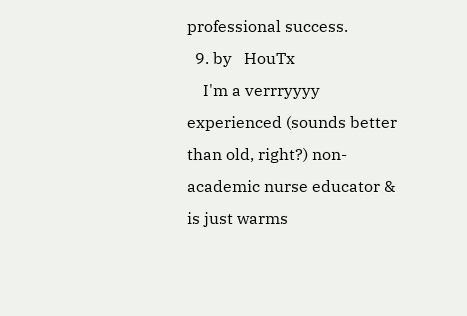professional success.
  9. by   HouTx
    I'm a verrryyyy experienced (sounds better than old, right?) non-academic nurse educator & is just warms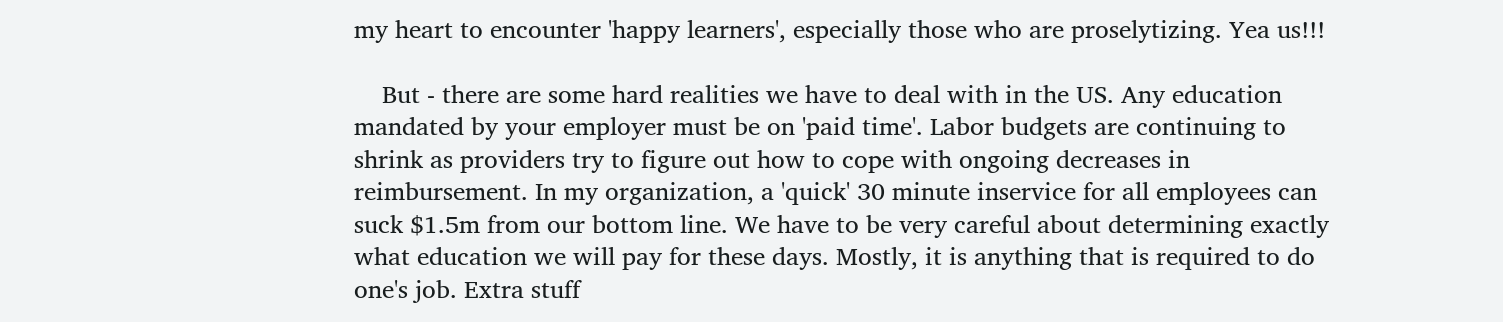my heart to encounter 'happy learners', especially those who are proselytizing. Yea us!!!

    But - there are some hard realities we have to deal with in the US. Any education mandated by your employer must be on 'paid time'. Labor budgets are continuing to shrink as providers try to figure out how to cope with ongoing decreases in reimbursement. In my organization, a 'quick' 30 minute inservice for all employees can suck $1.5m from our bottom line. We have to be very careful about determining exactly what education we will pay for these days. Mostly, it is anything that is required to do one's job. Extra stuff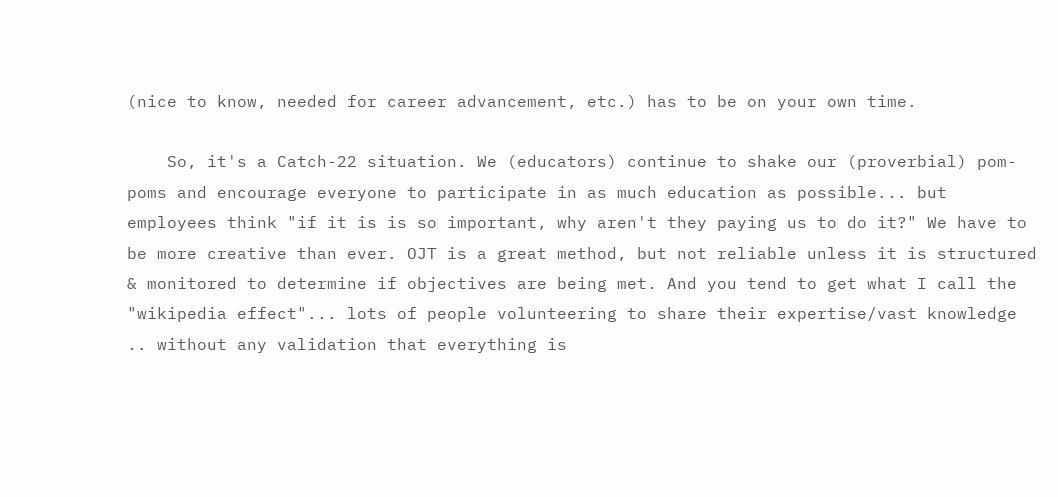(nice to know, needed for career advancement, etc.) has to be on your own time.

    So, it's a Catch-22 situation. We (educators) continue to shake our (proverbial) pom-poms and encourage everyone to participate in as much education as possible... but employees think "if it is is so important, why aren't they paying us to do it?" We have to be more creative than ever. OJT is a great method, but not reliable unless it is structured & monitored to determine if objectives are being met. And you tend to get what I call the "wikipedia effect"... lots of people volunteering to share their expertise/vast knowledge .. without any validation that everything is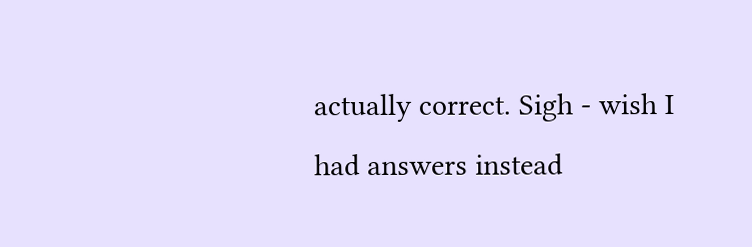actually correct. Sigh - wish I had answers instead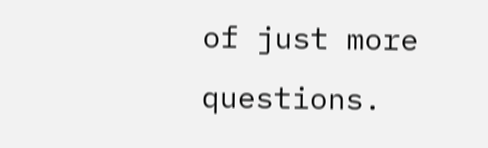of just more questions.